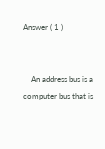Answer ( 1 )


    An address bus is a computer bus that is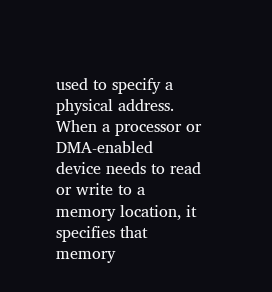used to specify a physical address. When a processor or DMA-enabled device needs to read or write to a memory location, it specifies that memory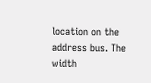location on the address bus. The width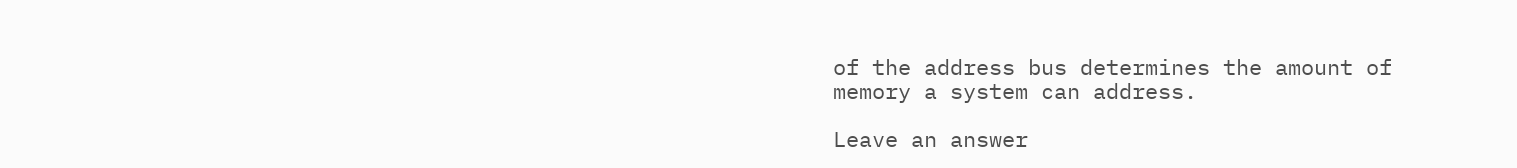of the address bus determines the amount of memory a system can address.

Leave an answer